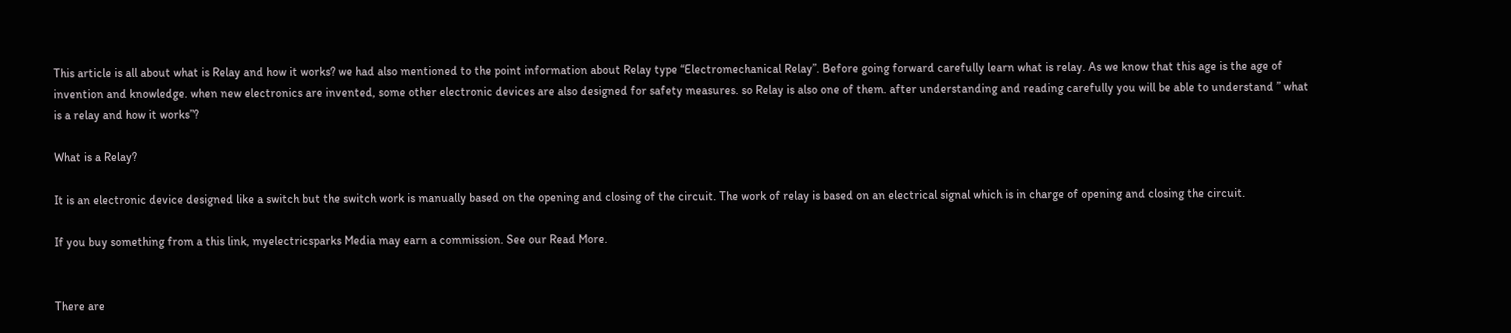This article is all about what is Relay and how it works? we had also mentioned to the point information about Relay type “Electromechanical Relay”. Before going forward carefully learn what is relay. As we know that this age is the age of invention and knowledge. when new electronics are invented, some other electronic devices are also designed for safety measures. so Relay is also one of them. after understanding and reading carefully you will be able to understand ” what is a relay and how it works”?

What is a Relay?

It is an electronic device designed like a switch but the switch work is manually based on the opening and closing of the circuit. The work of relay is based on an electrical signal which is in charge of opening and closing the circuit.

If you buy something from a this link, myelectricsparks Media may earn a commission. See our Read More.


There are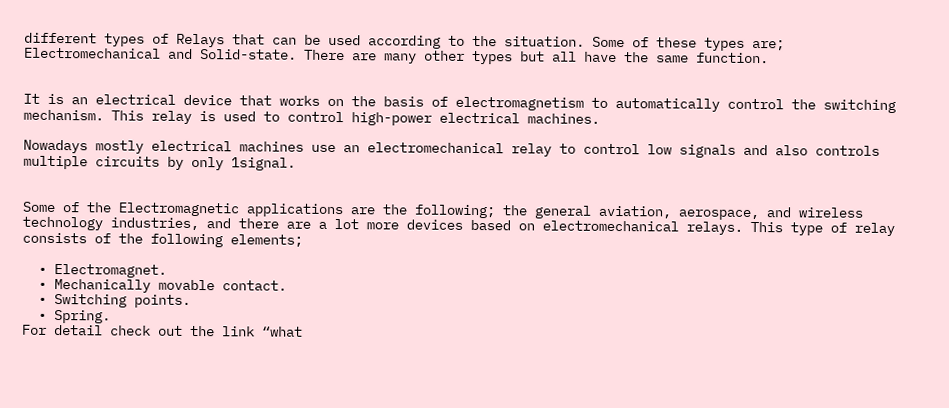different types of Relays that can be used according to the situation. Some of these types are; Electromechanical and Solid-state. There are many other types but all have the same function.


It is an electrical device that works on the basis of electromagnetism to automatically control the switching mechanism. This relay is used to control high-power electrical machines.

Nowadays mostly electrical machines use an electromechanical relay to control low signals and also controls multiple circuits by only 1signal.


Some of the Electromagnetic applications are the following; the general aviation, aerospace, and wireless technology industries, and there are a lot more devices based on electromechanical relays. This type of relay consists of the following elements;

  • Electromagnet.
  • Mechanically movable contact.
  • Switching points.
  • Spring.
For detail check out the link “what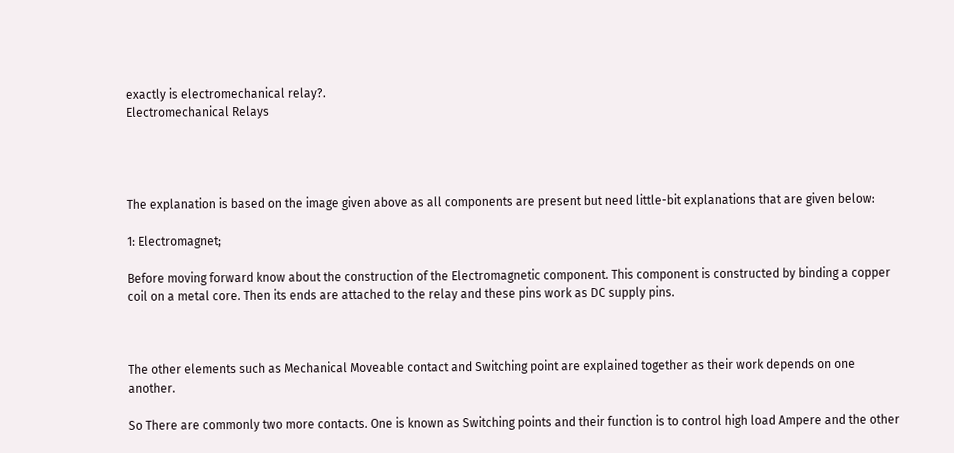exactly is electromechanical relay?.
Electromechanical Relays




The explanation is based on the image given above as all components are present but need little-bit explanations that are given below:

1: Electromagnet;

Before moving forward know about the construction of the Electromagnetic component. This component is constructed by binding a copper coil on a metal core. Then its ends are attached to the relay and these pins work as DC supply pins.



The other elements such as Mechanical Moveable contact and Switching point are explained together as their work depends on one another.

So There are commonly two more contacts. One is known as Switching points and their function is to control high load Ampere and the other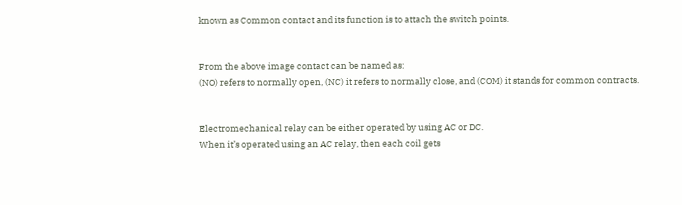known as Common contact and its function is to attach the switch points.


From the above image contact can be named as:
(NO) refers to normally open, (NC) it refers to normally close, and (COM) it stands for common contracts.


Electromechanical relay can be either operated by using AC or DC.
When it’s operated using an AC relay, then each coil gets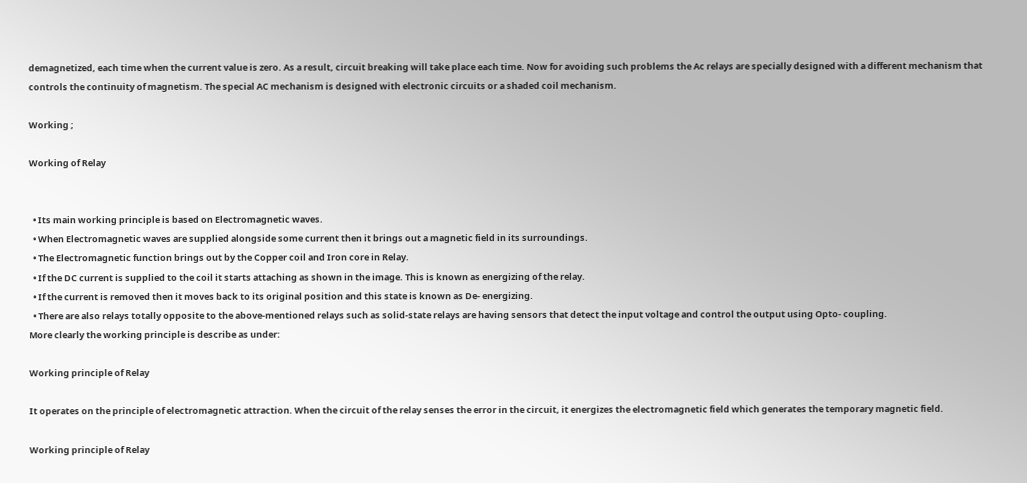demagnetized, each time when the current value is zero. As a result, circuit breaking will take place each time. Now for avoiding such problems the Ac relays are specially designed with a different mechanism that controls the continuity of magnetism. The special AC mechanism is designed with electronic circuits or a shaded coil mechanism.

Working ;

Working of Relay


  • Its main working principle is based on Electromagnetic waves.
  • When Electromagnetic waves are supplied alongside some current then it brings out a magnetic field in its surroundings.
  • The Electromagnetic function brings out by the Copper coil and Iron core in Relay.
  • If the DC current is supplied to the coil it starts attaching as shown in the image. This is known as energizing of the relay.
  • If the current is removed then it moves back to its original position and this state is known as De- energizing.
  • There are also relays totally opposite to the above-mentioned relays such as solid-state relays are having sensors that detect the input voltage and control the output using Opto- coupling.
More clearly the working principle is describe as under:

Working principle of Relay

It operates on the principle of electromagnetic attraction. When the circuit of the relay senses the error in the circuit, it energizes the electromagnetic field which generates the temporary magnetic field.

Working principle of Relay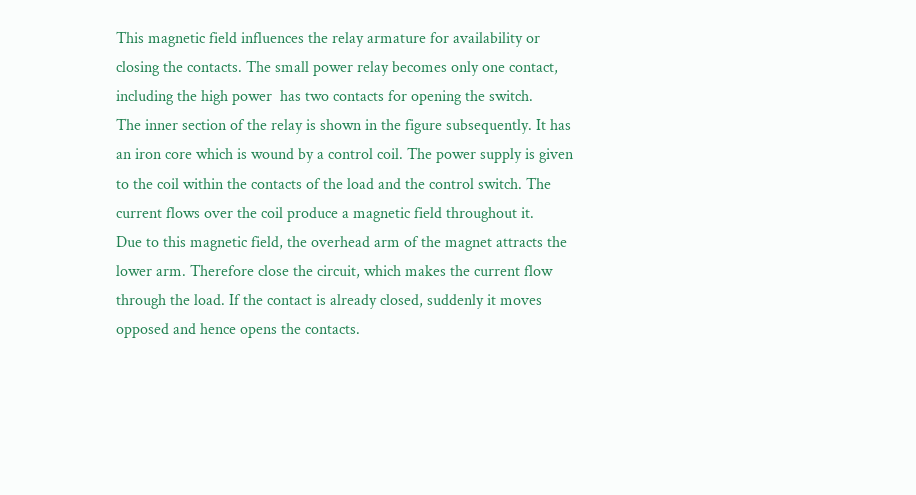This magnetic field influences the relay armature for availability or closing the contacts. The small power relay becomes only one contact, including the high power  has two contacts for opening the switch.
The inner section of the relay is shown in the figure subsequently. It has an iron core which is wound by a control coil. The power supply is given to the coil within the contacts of the load and the control switch. The current flows over the coil produce a magnetic field throughout it.
Due to this magnetic field, the overhead arm of the magnet attracts the lower arm. Therefore close the circuit, which makes the current flow through the load. If the contact is already closed, suddenly it moves opposed and hence opens the contacts.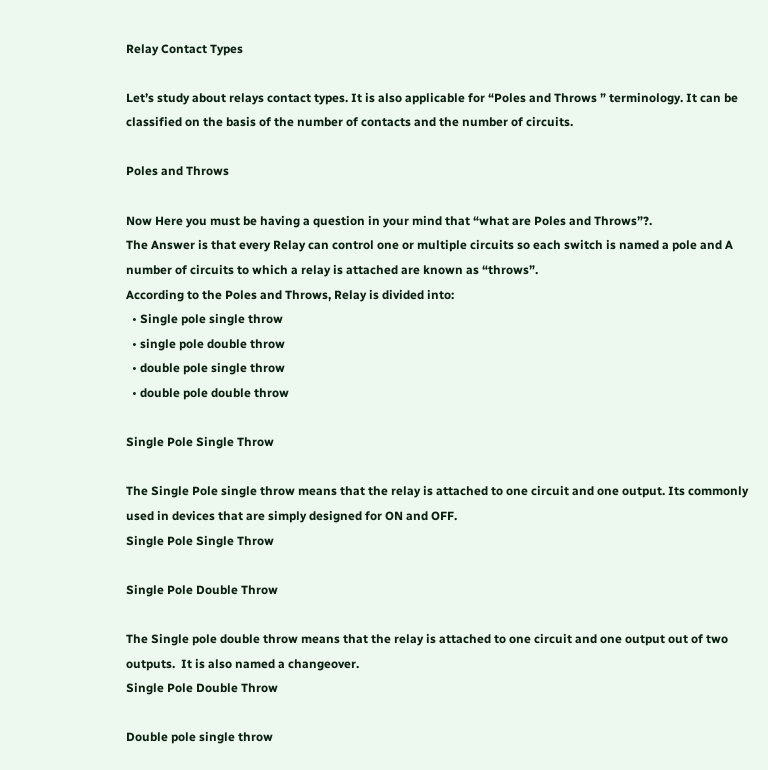Relay Contact Types

Let’s study about relays contact types. It is also applicable for “Poles and Throws ” terminology. It can be classified on the basis of the number of contacts and the number of circuits.

Poles and Throws

Now Here you must be having a question in your mind that “what are Poles and Throws”?.
The Answer is that every Relay can control one or multiple circuits so each switch is named a pole and A number of circuits to which a relay is attached are known as “throws”.
According to the Poles and Throws, Relay is divided into:
  • Single pole single throw
  • single pole double throw
  • double pole single throw
  • double pole double throw

Single Pole Single Throw

The Single Pole single throw means that the relay is attached to one circuit and one output. Its commonly used in devices that are simply designed for ON and OFF.
Single Pole Single Throw

Single Pole Double Throw

The Single pole double throw means that the relay is attached to one circuit and one output out of two outputs.  It is also named a changeover.
Single Pole Double Throw

Double pole single throw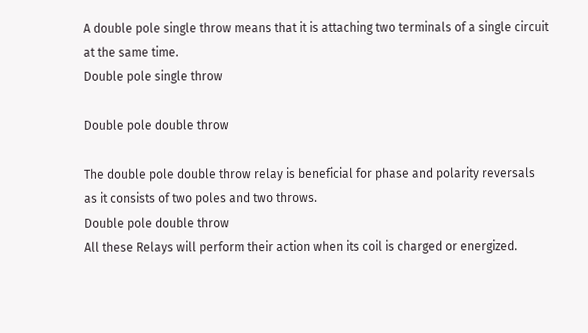A double pole single throw means that it is attaching two terminals of a single circuit at the same time.
Double pole single throw

Double pole double throw

The double pole double throw relay is beneficial for phase and polarity reversals as it consists of two poles and two throws.
Double pole double throw
All these Relays will perform their action when its coil is charged or energized.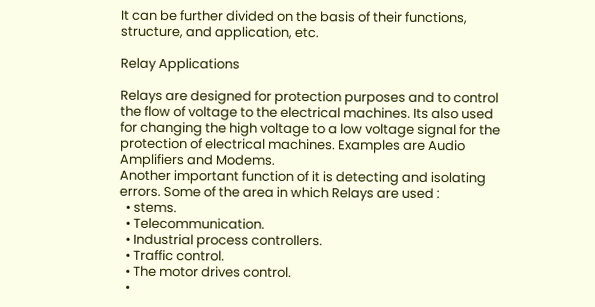It can be further divided on the basis of their functions, structure, and application, etc.

Relay Applications

Relays are designed for protection purposes and to control the flow of voltage to the electrical machines. Its also used for changing the high voltage to a low voltage signal for the protection of electrical machines. Examples are Audio Amplifiers and Modems.
Another important function of it is detecting and isolating errors. Some of the area in which Relays are used :
  • stems.
  • Telecommunication.
  • Industrial process controllers.
  • Traffic control.
  • The motor drives control.
  •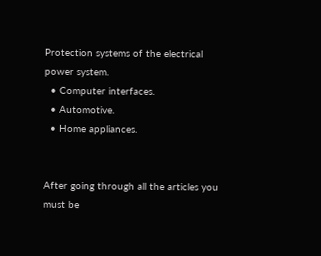Protection systems of the electrical power system.
  • Computer interfaces.
  • Automotive.
  • Home appliances.


After going through all the articles you must be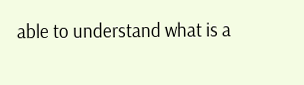able to understand what is a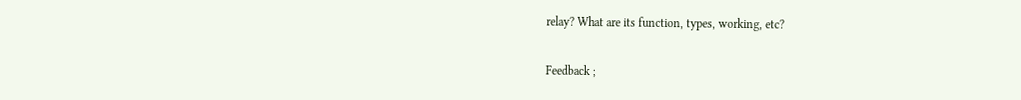relay? What are its function, types, working, etc?

Feedback ;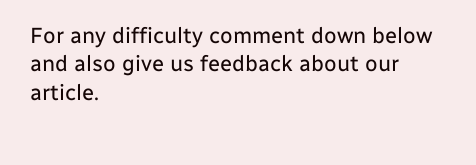For any difficulty comment down below and also give us feedback about our article.